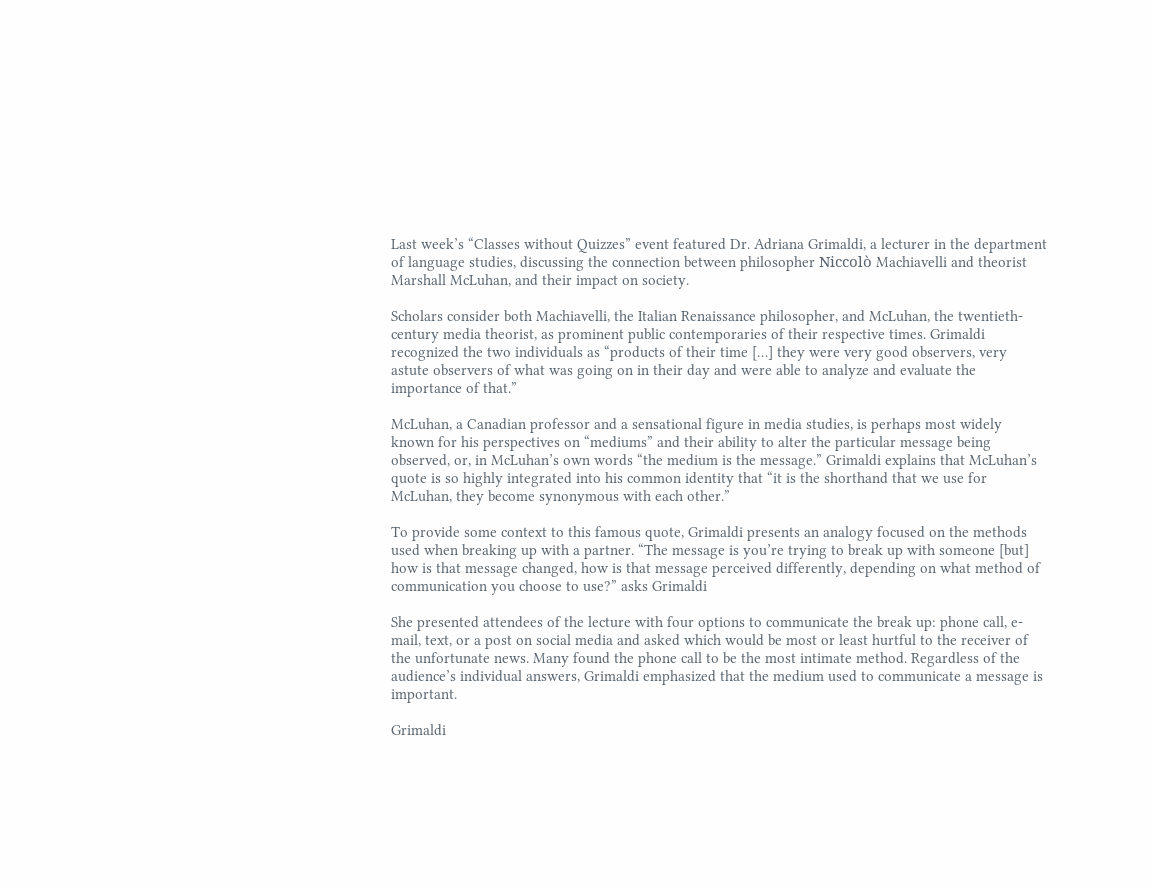Last week’s “Classes without Quizzes” event featured Dr. Adriana Grimaldi, a lecturer in the department of language studies, discussing the connection between philosopher Niccolò Machiavelli and theorist Marshall McLuhan, and their impact on society.

Scholars consider both Machiavelli, the Italian Renaissance philosopher, and McLuhan, the twentieth-century media theorist, as prominent public contemporaries of their respective times. Grimaldi recognized the two individuals as “products of their time […] they were very good observers, very astute observers of what was going on in their day and were able to analyze and evaluate the importance of that.”

McLuhan, a Canadian professor and a sensational figure in media studies, is perhaps most widely known for his perspectives on “mediums” and their ability to alter the particular message being observed, or, in McLuhan’s own words “the medium is the message.” Grimaldi explains that McLuhan’s quote is so highly integrated into his common identity that “it is the shorthand that we use for McLuhan, they become synonymous with each other.”

To provide some context to this famous quote, Grimaldi presents an analogy focused on the methods used when breaking up with a partner. “The message is you’re trying to break up with someone [but] how is that message changed, how is that message perceived differently, depending on what method of communication you choose to use?” asks Grimaldi

She presented attendees of the lecture with four options to communicate the break up: phone call, e-mail, text, or a post on social media and asked which would be most or least hurtful to the receiver of the unfortunate news. Many found the phone call to be the most intimate method. Regardless of the audience’s individual answers, Grimaldi emphasized that the medium used to communicate a message is important.

Grimaldi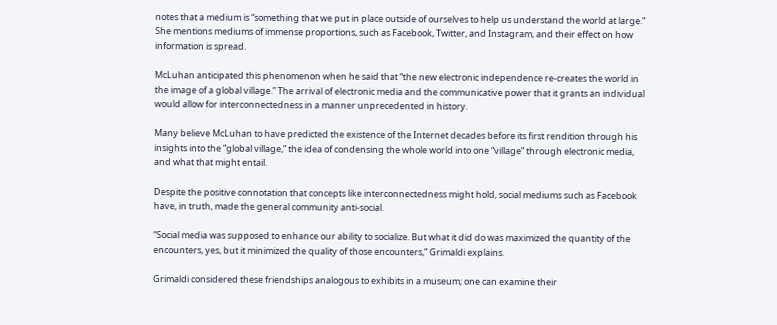notes that a medium is “something that we put in place outside of ourselves to help us understand the world at large.” She mentions mediums of immense proportions, such as Facebook, Twitter, and Instagram, and their effect on how information is spread.

McLuhan anticipated this phenomenon when he said that “the new electronic independence re-creates the world in the image of a global village.” The arrival of electronic media and the communicative power that it grants an individual would allow for interconnectedness in a manner unprecedented in history.

Many believe McLuhan to have predicted the existence of the Internet decades before its first rendition through his insights into the “global village,” the idea of condensing the whole world into one “village” through electronic media, and what that might entail.

Despite the positive connotation that concepts like interconnectedness might hold, social mediums such as Facebook have, in truth, made the general community anti-social.

“Social media was supposed to enhance our ability to socialize. But what it did do was maximized the quantity of the encounters, yes, but it minimized the quality of those encounters,” Grimaldi explains.

Grimaldi considered these friendships analogous to exhibits in a museum; one can examine their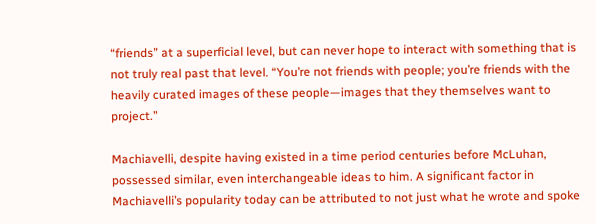“friends” at a superficial level, but can never hope to interact with something that is not truly real past that level. “You’re not friends with people; you’re friends with the heavily curated images of these people—images that they themselves want to project.”

Machiavelli, despite having existed in a time period centuries before McLuhan, possessed similar, even interchangeable ideas to him. A significant factor in Machiavelli’s popularity today can be attributed to not just what he wrote and spoke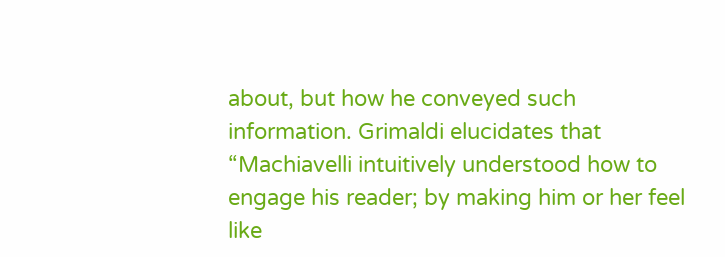about, but how he conveyed such information. Grimaldi elucidates that “Machiavelli intuitively understood how to engage his reader; by making him or her feel like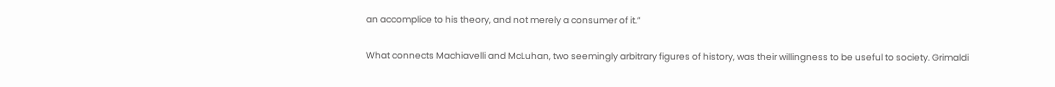an accomplice to his theory, and not merely a consumer of it.”

What connects Machiavelli and McLuhan, two seemingly arbitrary figures of history, was their willingness to be useful to society. Grimaldi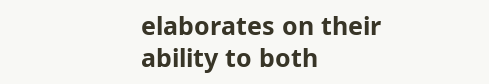elaborates on their ability to both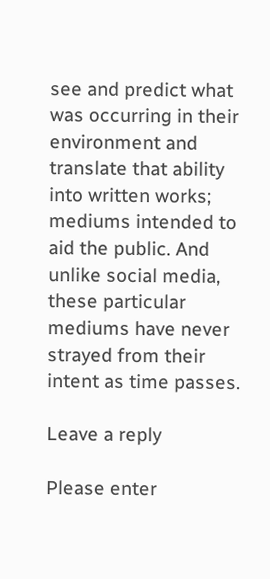see and predict what was occurring in their environment and translate that ability into written works; mediums intended to aid the public. And unlike social media, these particular mediums have never strayed from their intent as time passes.

Leave a reply

Please enter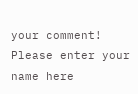your comment!
Please enter your name here